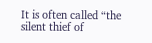It is often called “the silent thief of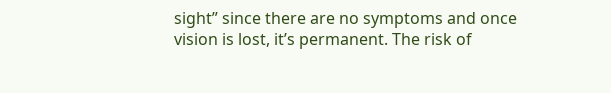sight” since there are no symptoms and once vision is lost, it’s permanent. The risk of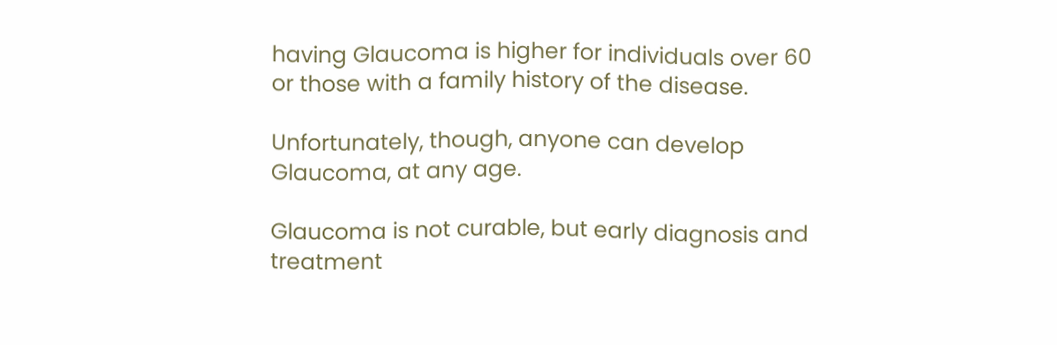having Glaucoma is higher for individuals over 60 or those with a family history of the disease.

Unfortunately, though, anyone can develop Glaucoma, at any age.

Glaucoma is not curable, but early diagnosis and treatment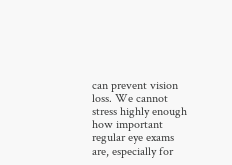can prevent vision loss. We cannot stress highly enough how important regular eye exams are, especially for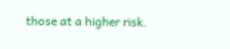those at a higher risk.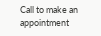Call to make an appointment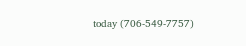today (706-549-7757)